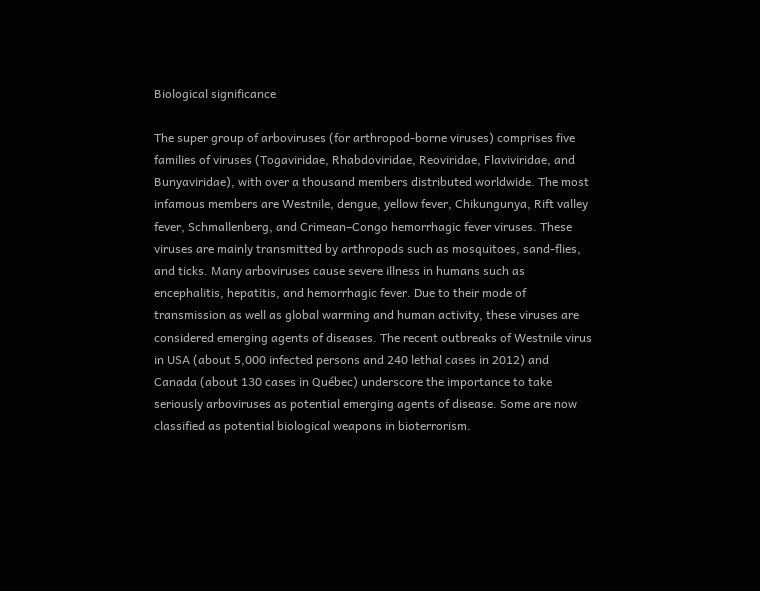Biological significance

The super group of arboviruses (for arthropod-borne viruses) comprises five families of viruses (Togaviridae, Rhabdoviridae, Reoviridae, Flaviviridae, and Bunyaviridae), with over a thousand members distributed worldwide. The most infamous members are Westnile, dengue, yellow fever, Chikungunya, Rift valley fever, Schmallenberg, and Crimean–Congo hemorrhagic fever viruses. These viruses are mainly transmitted by arthropods such as mosquitoes, sand-flies, and ticks. Many arboviruses cause severe illness in humans such as encephalitis, hepatitis, and hemorrhagic fever. Due to their mode of transmission as well as global warming and human activity, these viruses are considered emerging agents of diseases. The recent outbreaks of Westnile virus in USA (about 5,000 infected persons and 240 lethal cases in 2012) and Canada (about 130 cases in Québec) underscore the importance to take seriously arboviruses as potential emerging agents of disease. Some are now classified as potential biological weapons in bioterrorism.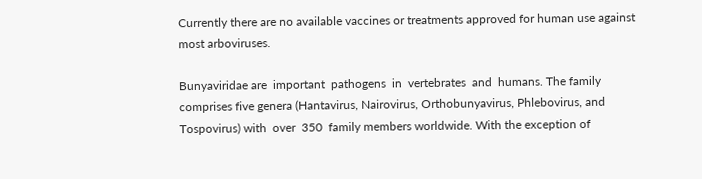Currently there are no available vaccines or treatments approved for human use against most arboviruses.

Bunyaviridae are  important  pathogens  in  vertebrates  and  humans. The family comprises five genera (Hantavirus, Nairovirus, Orthobunyavirus, Phlebovirus, and Tospovirus) with  over  350  family members worldwide. With the exception of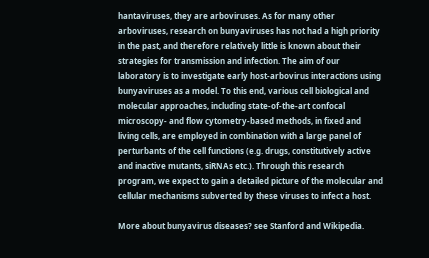hantaviruses, they are arboviruses. As for many other arboviruses, research on bunyaviruses has not had a high priority in the past, and therefore relatively little is known about their strategies for transmission and infection. The aim of our laboratory is to investigate early host-arbovirus interactions using bunyaviruses as a model. To this end, various cell biological and molecular approaches, including state-of-the-art confocal microscopy- and flow cytometry-based methods, in fixed and living cells, are employed in combination with a large panel of perturbants of the cell functions (e.g. drugs, constitutively active and inactive mutants, siRNAs etc.). Through this research program, we expect to gain a detailed picture of the molecular and cellular mechanisms subverted by these viruses to infect a host.

More about bunyavirus diseases? see Stanford and Wikipedia.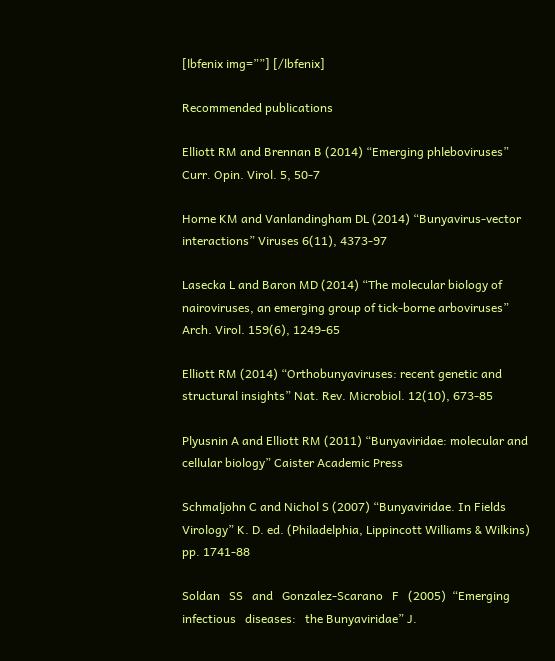[lbfenix img=””] [/lbfenix]

Recommended publications

Elliott RM and Brennan B (2014) “Emerging phleboviruses” Curr. Opin. Virol. 5, 50-7

Horne KM and Vanlandingham DL (2014) “Bunyavirus-vector interactions” Viruses 6(11), 4373-97

Lasecka L and Baron MD (2014) “The molecular biology of nairoviruses, an emerging group of tick-borne arboviruses” Arch. Virol. 159(6), 1249-65

Elliott RM (2014) “Orthobunyaviruses: recent genetic and structural insights” Nat. Rev. Microbiol. 12(10), 673-85

Plyusnin A and Elliott RM (2011) “Bunyaviridae: molecular and cellular biology” Caister Academic Press

Schmaljohn C and Nichol S (2007) “Bunyaviridae. In Fields Virology” K. D. ed. (Philadelphia, Lippincott Williams & Wilkins) pp. 1741-88

Soldan   SS   and   Gonzalez-Scarano   F   (2005)  “Emerging   infectious   diseases:   the Bunyaviridae” J.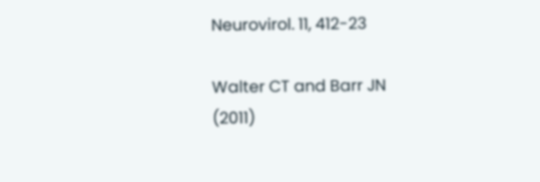Neurovirol. 11, 412-23

Walter CT and Barr JN (2011)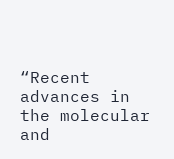“Recent advances in the molecular and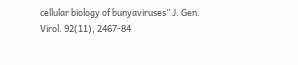cellular biology of bunyaviruses” J. Gen. Virol. 92(11), 2467-84